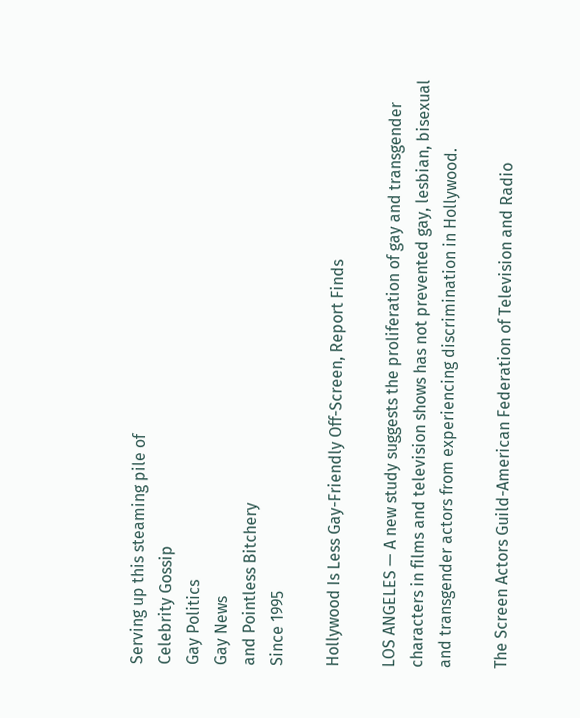Serving up this steaming pile of
Celebrity Gossip
Gay Politics
Gay News
and Pointless Bitchery
Since 1995

Hollywood Is Less Gay-Friendly Off-Screen, Report Finds

LOS ANGELES — A new study suggests the proliferation of gay and transgender characters in films and television shows has not prevented gay, lesbian, bisexual and transgender actors from experiencing discrimination in Hollywood.

The Screen Actors Guild-American Federation of Television and Radio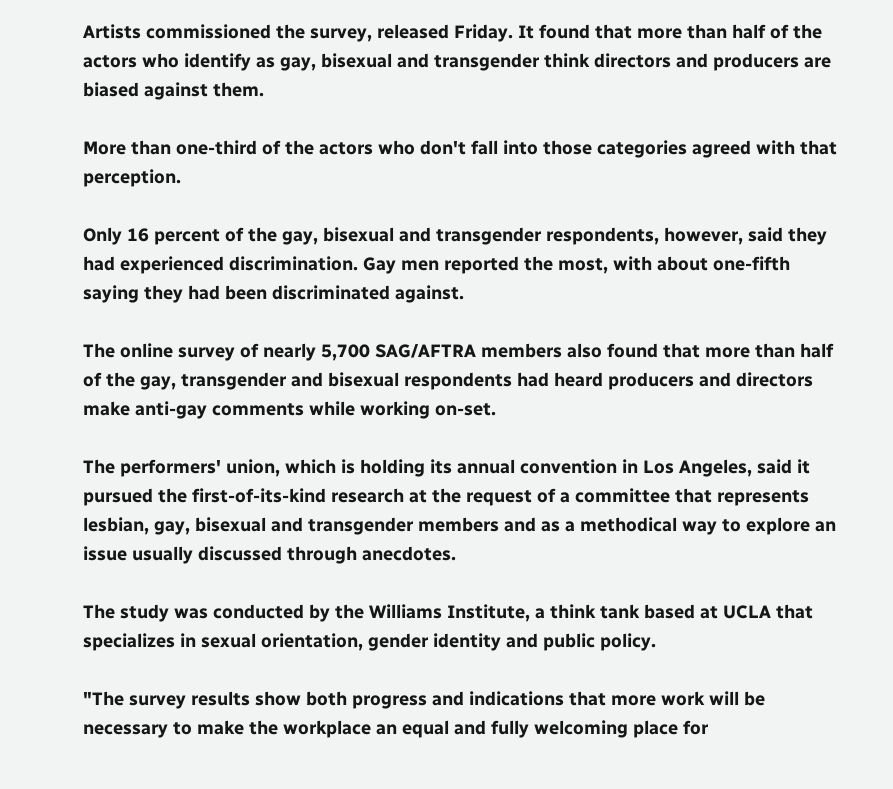Artists commissioned the survey, released Friday. It found that more than half of the actors who identify as gay, bisexual and transgender think directors and producers are biased against them.

More than one-third of the actors who don't fall into those categories agreed with that perception.

Only 16 percent of the gay, bisexual and transgender respondents, however, said they had experienced discrimination. Gay men reported the most, with about one-fifth saying they had been discriminated against.

The online survey of nearly 5,700 SAG/AFTRA members also found that more than half of the gay, transgender and bisexual respondents had heard producers and directors make anti-gay comments while working on-set.

The performers' union, which is holding its annual convention in Los Angeles, said it pursued the first-of-its-kind research at the request of a committee that represents lesbian, gay, bisexual and transgender members and as a methodical way to explore an issue usually discussed through anecdotes.

The study was conducted by the Williams Institute, a think tank based at UCLA that specializes in sexual orientation, gender identity and public policy.

"The survey results show both progress and indications that more work will be necessary to make the workplace an equal and fully welcoming place for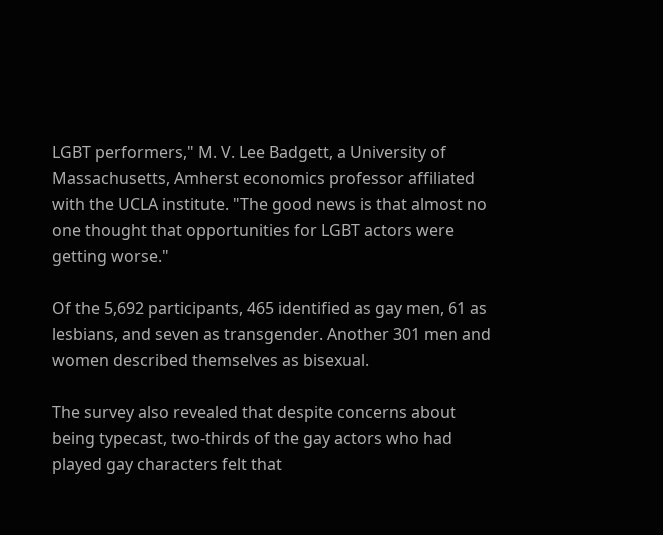LGBT performers," M. V. Lee Badgett, a University of Massachusetts, Amherst economics professor affiliated with the UCLA institute. "The good news is that almost no one thought that opportunities for LGBT actors were getting worse."

Of the 5,692 participants, 465 identified as gay men, 61 as lesbians, and seven as transgender. Another 301 men and women described themselves as bisexual.

The survey also revealed that despite concerns about being typecast, two-thirds of the gay actors who had played gay characters felt that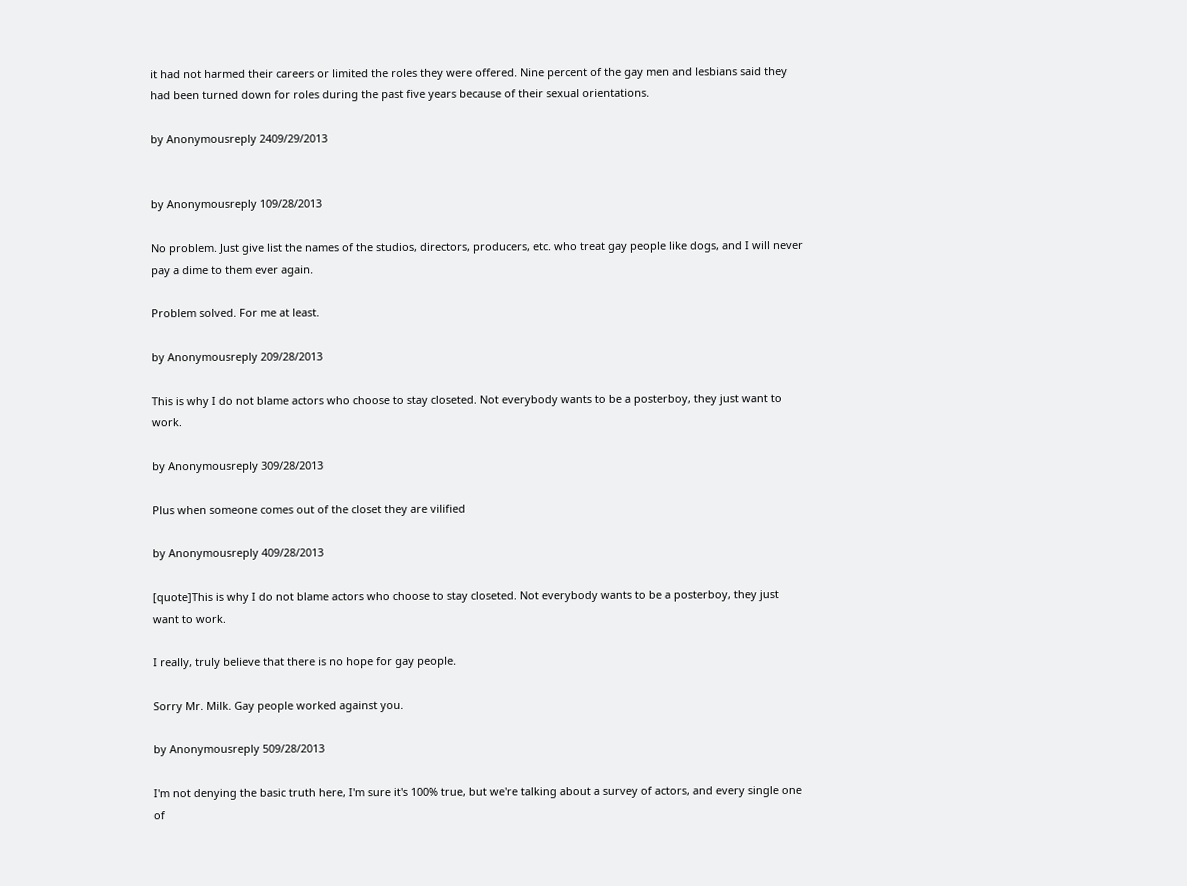it had not harmed their careers or limited the roles they were offered. Nine percent of the gay men and lesbians said they had been turned down for roles during the past five years because of their sexual orientations.

by Anonymousreply 2409/29/2013


by Anonymousreply 109/28/2013

No problem. Just give list the names of the studios, directors, producers, etc. who treat gay people like dogs, and I will never pay a dime to them ever again.

Problem solved. For me at least.

by Anonymousreply 209/28/2013

This is why I do not blame actors who choose to stay closeted. Not everybody wants to be a posterboy, they just want to work.

by Anonymousreply 309/28/2013

Plus when someone comes out of the closet they are vilified

by Anonymousreply 409/28/2013

[quote]This is why I do not blame actors who choose to stay closeted. Not everybody wants to be a posterboy, they just want to work.

I really, truly believe that there is no hope for gay people.

Sorry Mr. Milk. Gay people worked against you.

by Anonymousreply 509/28/2013

I'm not denying the basic truth here, I'm sure it's 100% true, but we're talking about a survey of actors, and every single one of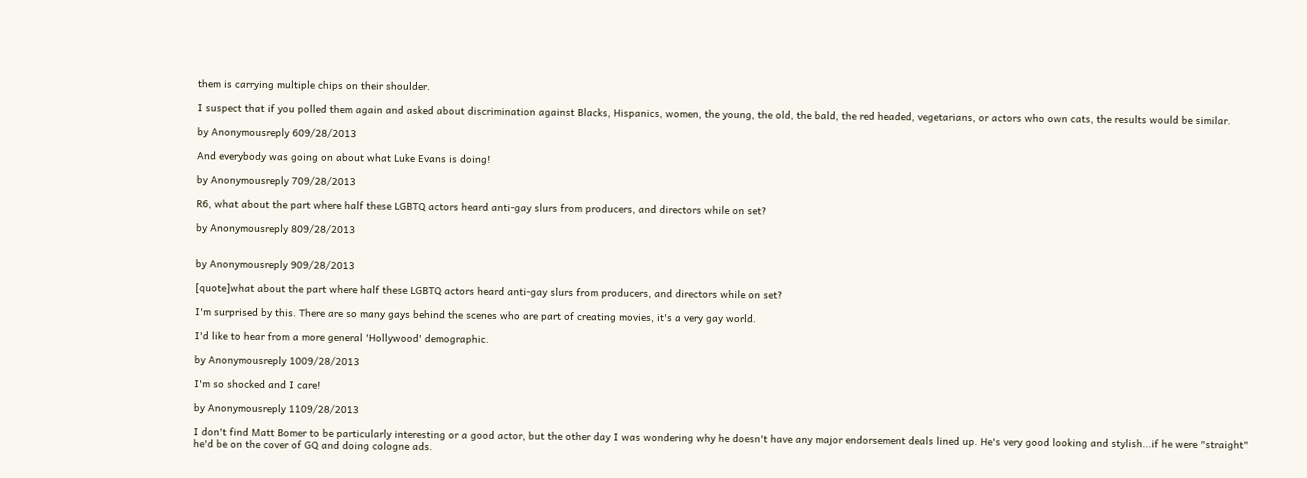them is carrying multiple chips on their shoulder.

I suspect that if you polled them again and asked about discrimination against Blacks, Hispanics, women, the young, the old, the bald, the red headed, vegetarians, or actors who own cats, the results would be similar.

by Anonymousreply 609/28/2013

And everybody was going on about what Luke Evans is doing!

by Anonymousreply 709/28/2013

R6, what about the part where half these LGBTQ actors heard anti-gay slurs from producers, and directors while on set?

by Anonymousreply 809/28/2013


by Anonymousreply 909/28/2013

[quote]what about the part where half these LGBTQ actors heard anti-gay slurs from producers, and directors while on set?

I'm surprised by this. There are so many gays behind the scenes who are part of creating movies, it's a very gay world.

I'd like to hear from a more general 'Hollywood' demographic.

by Anonymousreply 1009/28/2013

I'm so shocked and I care!

by Anonymousreply 1109/28/2013

I don't find Matt Bomer to be particularly interesting or a good actor, but the other day I was wondering why he doesn't have any major endorsement deals lined up. He's very good looking and stylish...if he were "straight" he'd be on the cover of GQ and doing cologne ads.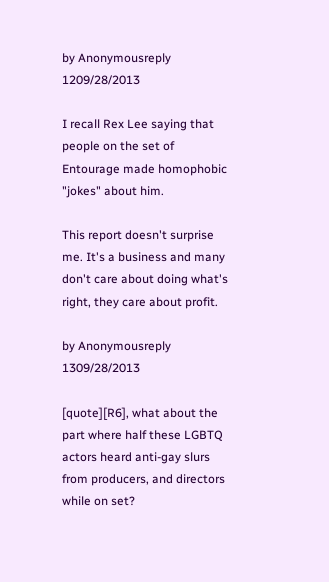by Anonymousreply 1209/28/2013

I recall Rex Lee saying that people on the set of Entourage made homophobic "jokes" about him.

This report doesn't surprise me. It's a business and many don't care about doing what's right, they care about profit.

by Anonymousreply 1309/28/2013

[quote][R6], what about the part where half these LGBTQ actors heard anti-gay slurs from producers, and directors while on set?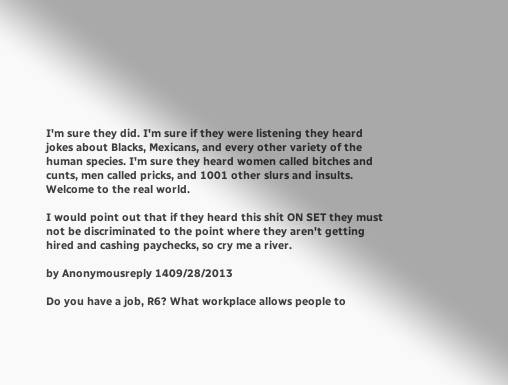I'm sure they did. I'm sure if they were listening they heard jokes about Blacks, Mexicans, and every other variety of the human species. I'm sure they heard women called bitches and cunts, men called pricks, and 1001 other slurs and insults. Welcome to the real world.

I would point out that if they heard this shit ON SET they must not be discriminated to the point where they aren't getting hired and cashing paychecks, so cry me a river.

by Anonymousreply 1409/28/2013

Do you have a job, R6? What workplace allows people to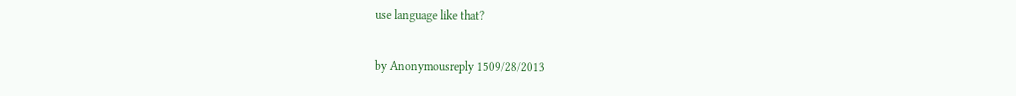use language like that?

by Anonymousreply 1509/28/2013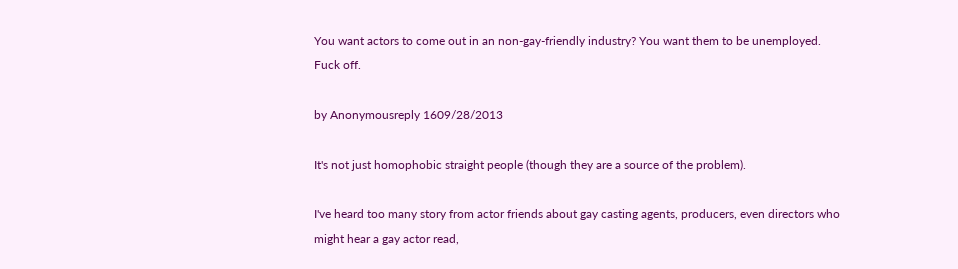You want actors to come out in an non-gay-friendly industry? You want them to be unemployed. Fuck off.

by Anonymousreply 1609/28/2013

It's not just homophobic straight people (though they are a source of the problem).

I've heard too many story from actor friends about gay casting agents, producers, even directors who might hear a gay actor read,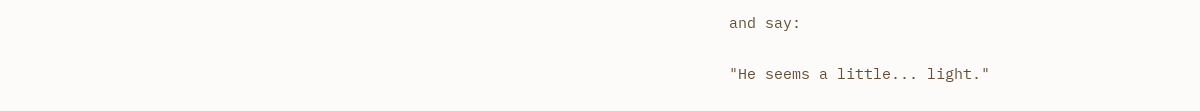and say:

"He seems a little... light."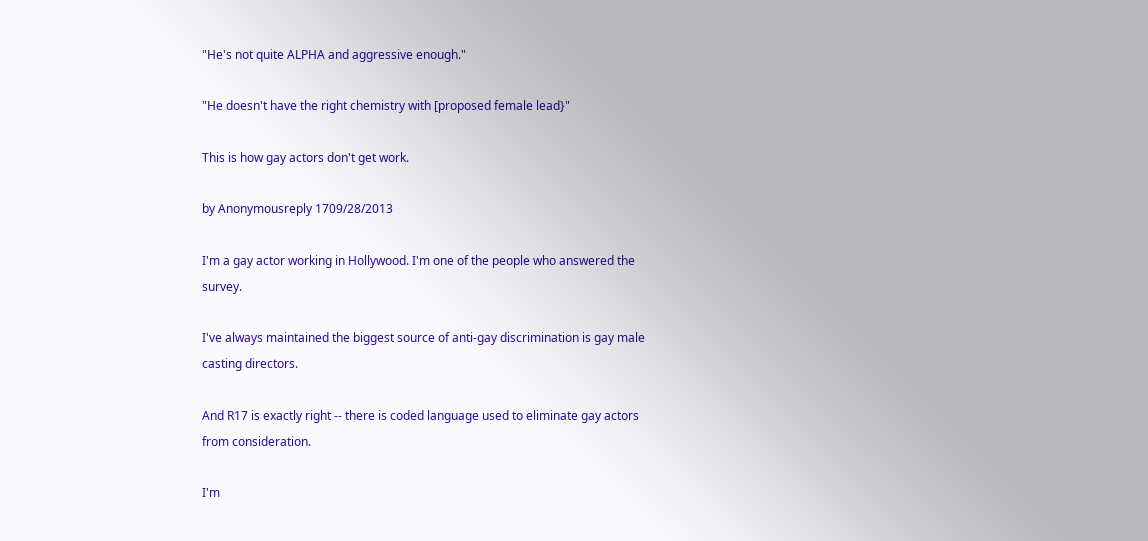"He's not quite ALPHA and aggressive enough."

"He doesn't have the right chemistry with [proposed female lead}"

This is how gay actors don't get work.

by Anonymousreply 1709/28/2013

I'm a gay actor working in Hollywood. I'm one of the people who answered the survey.

I've always maintained the biggest source of anti-gay discrimination is gay male casting directors.

And R17 is exactly right -- there is coded language used to eliminate gay actors from consideration.

I'm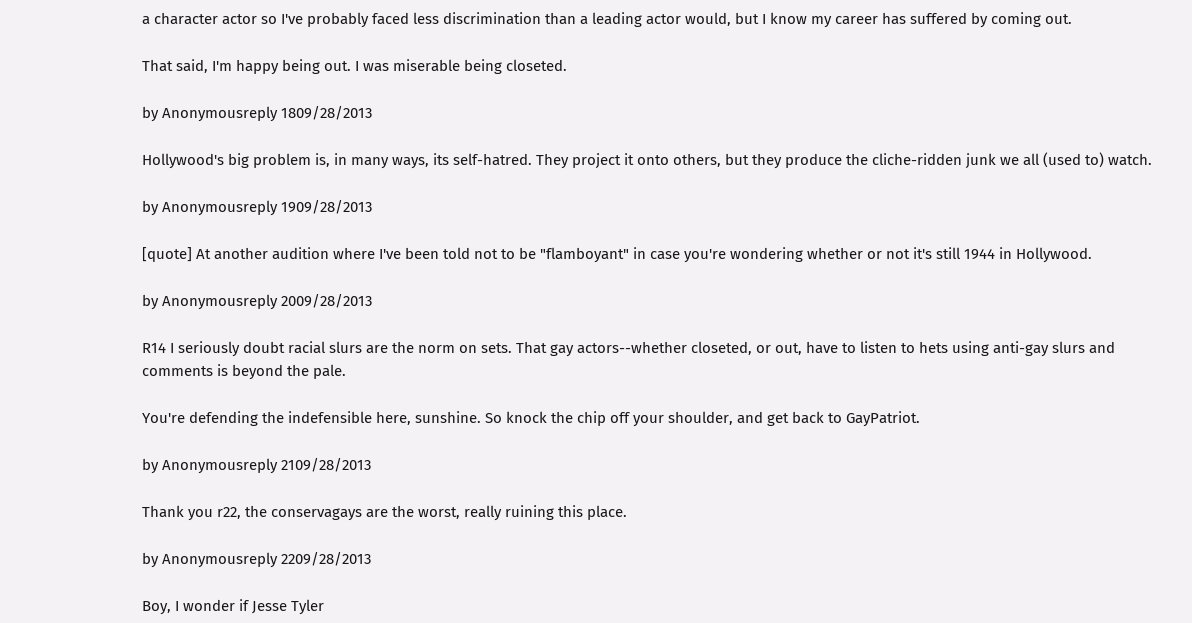a character actor so I've probably faced less discrimination than a leading actor would, but I know my career has suffered by coming out.

That said, I'm happy being out. I was miserable being closeted.

by Anonymousreply 1809/28/2013

Hollywood's big problem is, in many ways, its self-hatred. They project it onto others, but they produce the cliche-ridden junk we all (used to) watch.

by Anonymousreply 1909/28/2013

[quote] At another audition where I've been told not to be "flamboyant" in case you're wondering whether or not it's still 1944 in Hollywood.

by Anonymousreply 2009/28/2013

R14 I seriously doubt racial slurs are the norm on sets. That gay actors--whether closeted, or out, have to listen to hets using anti-gay slurs and comments is beyond the pale.

You're defending the indefensible here, sunshine. So knock the chip off your shoulder, and get back to GayPatriot.

by Anonymousreply 2109/28/2013

Thank you r22, the conservagays are the worst, really ruining this place.

by Anonymousreply 2209/28/2013

Boy, I wonder if Jesse Tyler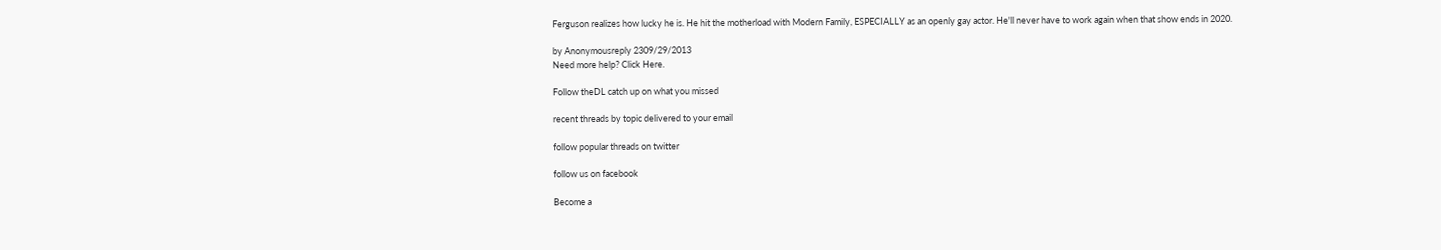Ferguson realizes how lucky he is. He hit the motherload with Modern Family, ESPECIALLY as an openly gay actor. He'll never have to work again when that show ends in 2020.

by Anonymousreply 2309/29/2013
Need more help? Click Here.

Follow theDL catch up on what you missed

recent threads by topic delivered to your email

follow popular threads on twitter

follow us on facebook

Become a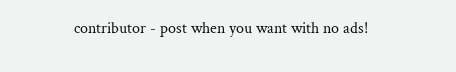contributor - post when you want with no ads!